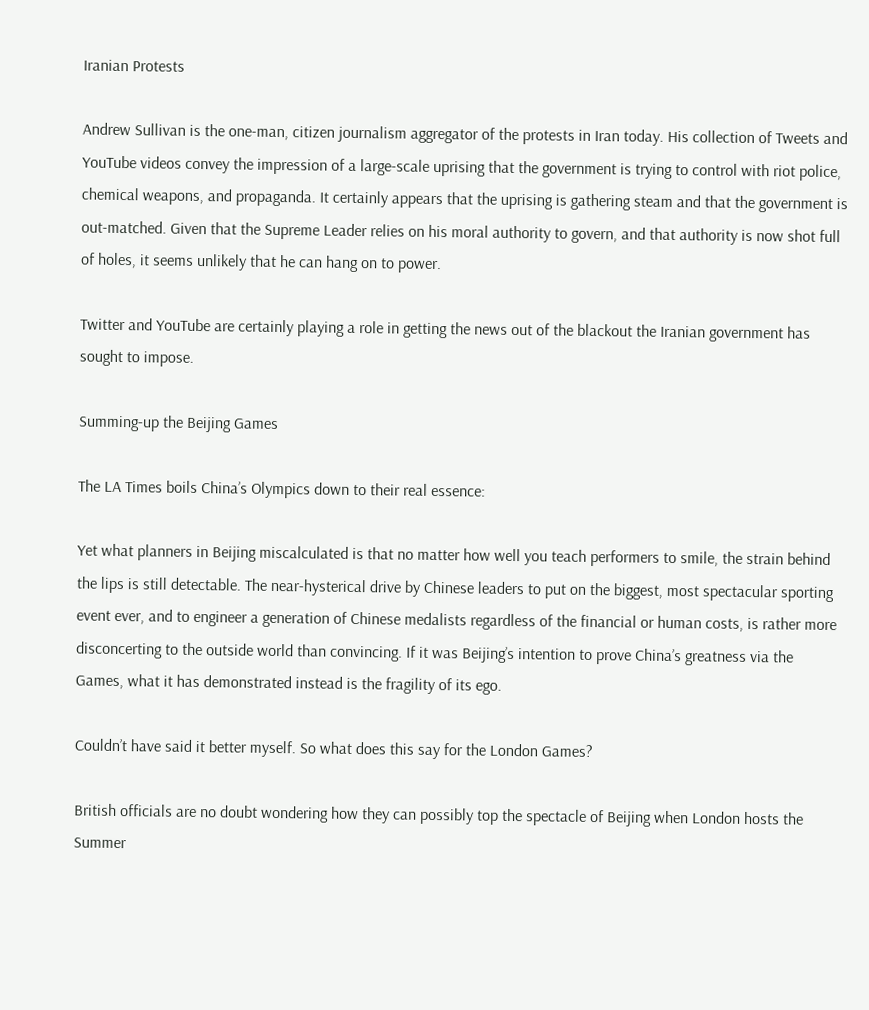Iranian Protests

Andrew Sullivan is the one-man, citizen journalism aggregator of the protests in Iran today. His collection of Tweets and YouTube videos convey the impression of a large-scale uprising that the government is trying to control with riot police, chemical weapons, and propaganda. It certainly appears that the uprising is gathering steam and that the government is out-matched. Given that the Supreme Leader relies on his moral authority to govern, and that authority is now shot full of holes, it seems unlikely that he can hang on to power.

Twitter and YouTube are certainly playing a role in getting the news out of the blackout the Iranian government has sought to impose.

Summing-up the Beijing Games

The LA Times boils China’s Olympics down to their real essence:

Yet what planners in Beijing miscalculated is that no matter how well you teach performers to smile, the strain behind the lips is still detectable. The near-hysterical drive by Chinese leaders to put on the biggest, most spectacular sporting event ever, and to engineer a generation of Chinese medalists regardless of the financial or human costs, is rather more disconcerting to the outside world than convincing. If it was Beijing’s intention to prove China’s greatness via the Games, what it has demonstrated instead is the fragility of its ego.

Couldn’t have said it better myself. So what does this say for the London Games?

British officials are no doubt wondering how they can possibly top the spectacle of Beijing when London hosts the Summer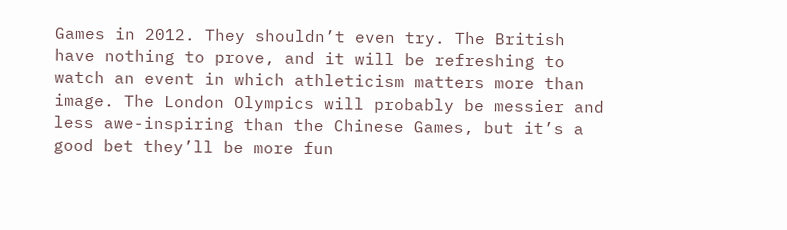Games in 2012. They shouldn’t even try. The British have nothing to prove, and it will be refreshing to watch an event in which athleticism matters more than image. The London Olympics will probably be messier and less awe-inspiring than the Chinese Games, but it’s a good bet they’ll be more fun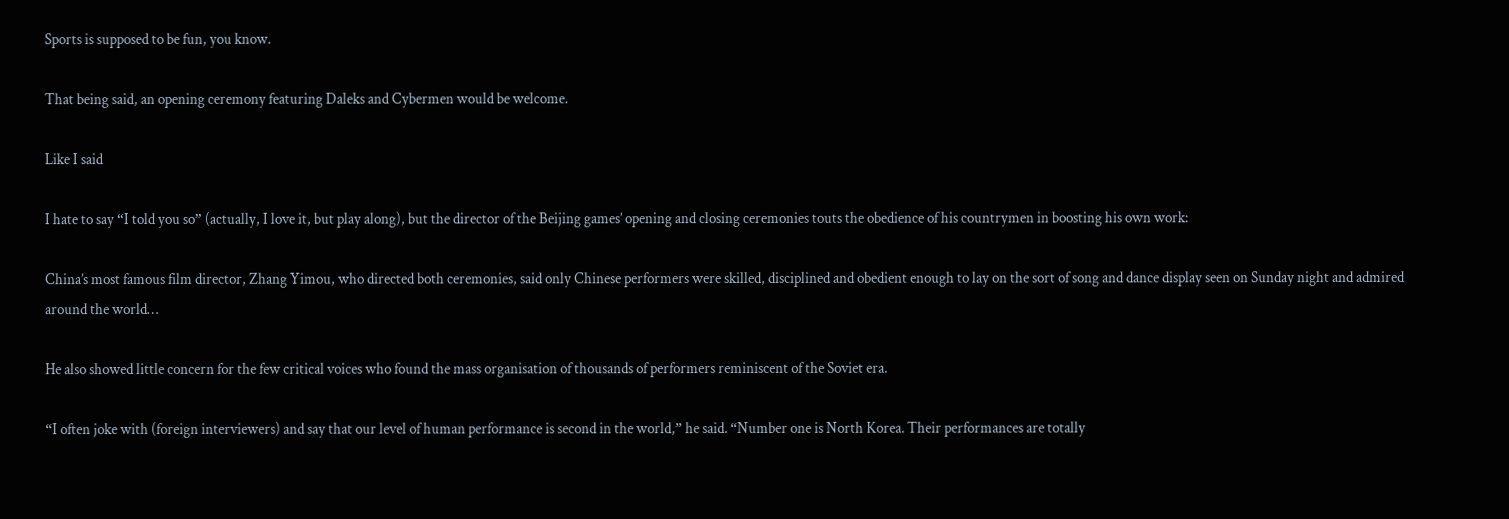Sports is supposed to be fun, you know.

That being said, an opening ceremony featuring Daleks and Cybermen would be welcome.

Like I said

I hate to say “I told you so” (actually, I love it, but play along), but the director of the Beijing games’ opening and closing ceremonies touts the obedience of his countrymen in boosting his own work:

China’s most famous film director, Zhang Yimou, who directed both ceremonies, said only Chinese performers were skilled, disciplined and obedient enough to lay on the sort of song and dance display seen on Sunday night and admired around the world…

He also showed little concern for the few critical voices who found the mass organisation of thousands of performers reminiscent of the Soviet era.

“I often joke with (foreign interviewers) and say that our level of human performance is second in the world,” he said. “Number one is North Korea. Their performances are totally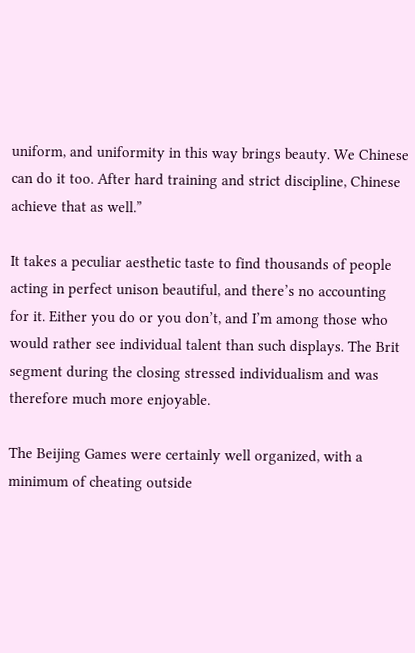uniform, and uniformity in this way brings beauty. We Chinese can do it too. After hard training and strict discipline, Chinese achieve that as well.”

It takes a peculiar aesthetic taste to find thousands of people acting in perfect unison beautiful, and there’s no accounting for it. Either you do or you don’t, and I’m among those who would rather see individual talent than such displays. The Brit segment during the closing stressed individualism and was therefore much more enjoyable.

The Beijing Games were certainly well organized, with a minimum of cheating outside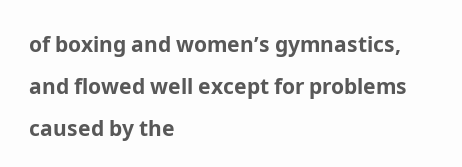of boxing and women’s gymnastics, and flowed well except for problems caused by the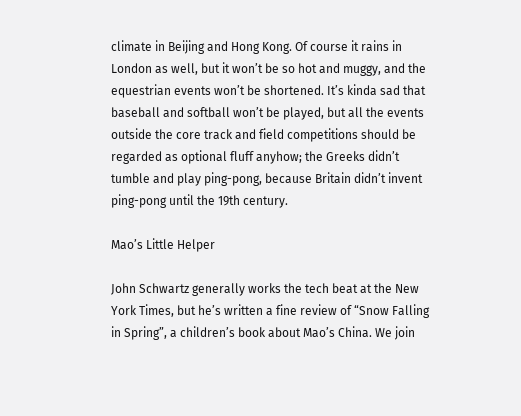climate in Beijing and Hong Kong. Of course it rains in London as well, but it won’t be so hot and muggy, and the equestrian events won’t be shortened. It’s kinda sad that baseball and softball won’t be played, but all the events outside the core track and field competitions should be regarded as optional fluff anyhow; the Greeks didn’t tumble and play ping-pong, because Britain didn’t invent ping-pong until the 19th century.

Mao’s Little Helper

John Schwartz generally works the tech beat at the New York Times, but he’s written a fine review of “Snow Falling in Spring”, a children’s book about Mao’s China. We join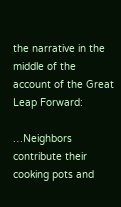the narrative in the middle of the account of the Great Leap Forward:

…Neighbors contribute their cooking pots and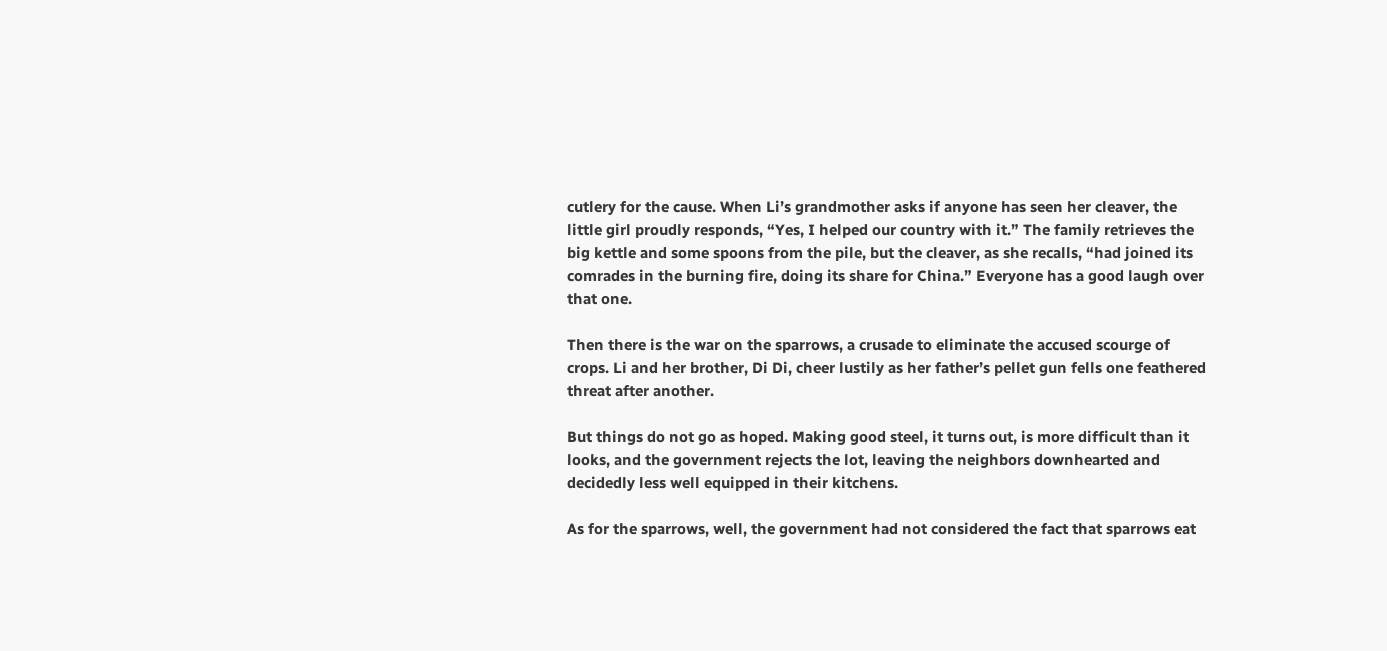cutlery for the cause. When Li’s grandmother asks if anyone has seen her cleaver, the little girl proudly responds, “Yes, I helped our country with it.” The family retrieves the big kettle and some spoons from the pile, but the cleaver, as she recalls, “had joined its comrades in the burning fire, doing its share for China.” Everyone has a good laugh over that one.

Then there is the war on the sparrows, a crusade to eliminate the accused scourge of crops. Li and her brother, Di Di, cheer lustily as her father’s pellet gun fells one feathered threat after another.

But things do not go as hoped. Making good steel, it turns out, is more difficult than it looks, and the government rejects the lot, leaving the neighbors downhearted and decidedly less well equipped in their kitchens.

As for the sparrows, well, the government had not considered the fact that sparrows eat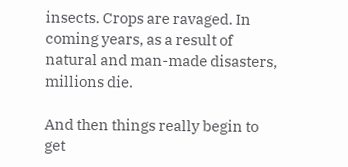insects. Crops are ravaged. In coming years, as a result of natural and man-made disasters, millions die.

And then things really begin to get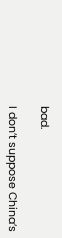bad.

I don’t suppose China’s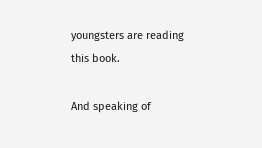youngsters are reading this book.

And speaking of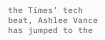the Times’ tech beat, Ashlee Vance has jumped to the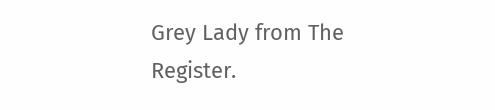Grey Lady from The Register.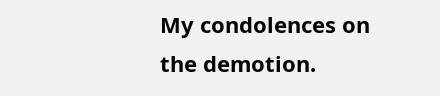My condolences on the demotion.